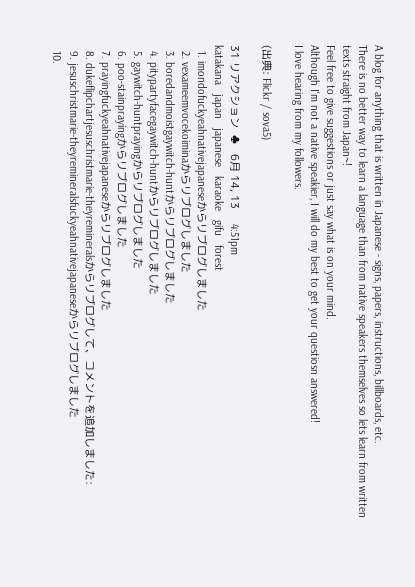A blog for anything that is written in Japanese - signs, papers, instructions, billboards, etc.
There is no better way to learn a language than from native speakers themselves so lets learn from written texts straight from Japan~!
Feel free to give suggestions or just say what is on your mind.
Although I'm not a native speakier, I will do my best to get your questiosn answered!
I love hearing from my followers.

(出典: Flickr / sova5)

31 リアクション  ♣   6月 14, 13     4:51pm
katakana   japan   japanese   karaoke   gifu   forest
  1. imondofuckyeahnativejapaneseからリブログしました
  2. vexameemvocekoiminaからリブログしました
  3. boredandmoistgaywitch-huntからリブログしました
  4. pitypartyfacegaywitch-huntからリブログしました
  5. gaywitch-huntprayingからリブログしました
  6. poo-stainprayingからリブログしました
  7. prayingfuckyeahnativejapaneseからリブログしました
  8. dukeflipchartjesuschristmarie-theyremineralsからリブログして、コメントを追加しました:
  9. jesuschristmarie-theyremineralsfuckyeahnativejapaneseからリブログしました
  10.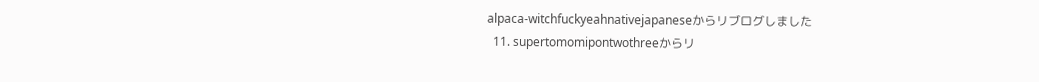alpaca-witchfuckyeahnativejapaneseからリブログしました
  11. supertomomipontwothreeからリ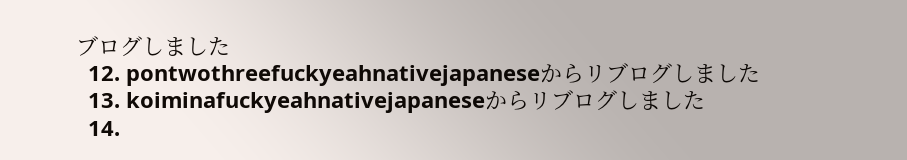ブログしました
  12. pontwothreefuckyeahnativejapaneseからリブログしました
  13. koiminafuckyeahnativejapaneseからリブログしました
  14.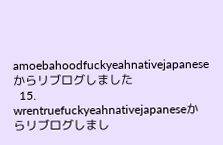amoebahoodfuckyeahnativejapaneseからリブログしました
  15. wrentruefuckyeahnativejapaneseからリブログしまし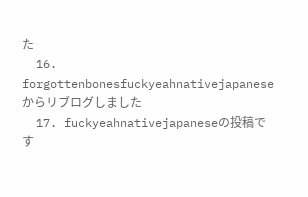た
  16. forgottenbonesfuckyeahnativejapaneseからリブログしました
  17. fuckyeahnativejapaneseの投稿です